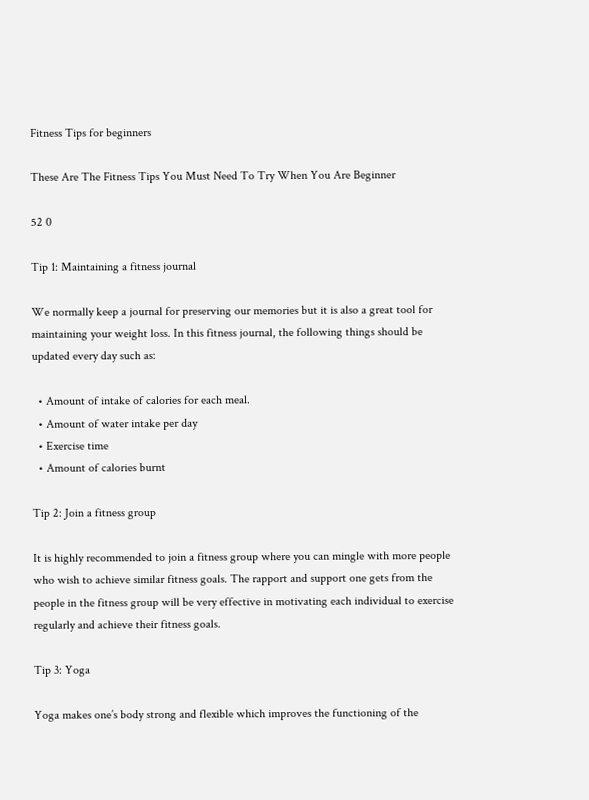Fitness Tips for beginners

These Are The Fitness Tips You Must Need To Try When You Are Beginner

52 0

Tip 1: Maintaining a fitness journal

We normally keep a journal for preserving our memories but it is also a great tool for maintaining your weight loss. In this fitness journal, the following things should be updated every day such as:

  • Amount of intake of calories for each meal.
  • Amount of water intake per day
  • Exercise time
  • Amount of calories burnt

Tip 2: Join a fitness group

It is highly recommended to join a fitness group where you can mingle with more people who wish to achieve similar fitness goals. The rapport and support one gets from the people in the fitness group will be very effective in motivating each individual to exercise regularly and achieve their fitness goals.

Tip 3: Yoga

Yoga makes one’s body strong and flexible which improves the functioning of the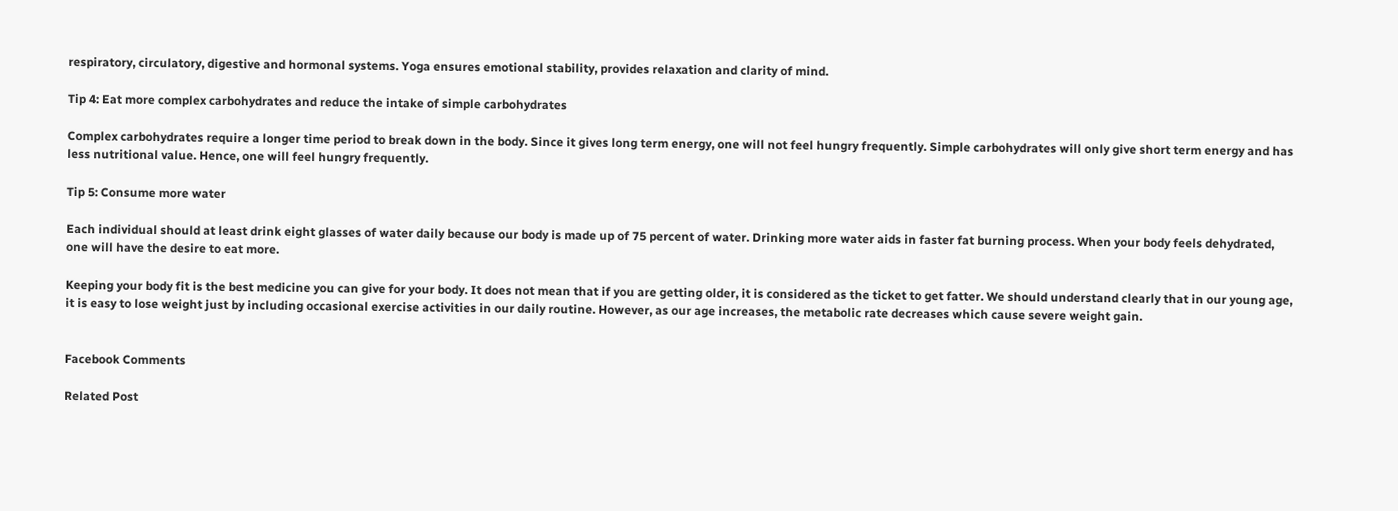respiratory, circulatory, digestive and hormonal systems. Yoga ensures emotional stability, provides relaxation and clarity of mind.

Tip 4: Eat more complex carbohydrates and reduce the intake of simple carbohydrates

Complex carbohydrates require a longer time period to break down in the body. Since it gives long term energy, one will not feel hungry frequently. Simple carbohydrates will only give short term energy and has less nutritional value. Hence, one will feel hungry frequently.

Tip 5: Consume more water

Each individual should at least drink eight glasses of water daily because our body is made up of 75 percent of water. Drinking more water aids in faster fat burning process. When your body feels dehydrated, one will have the desire to eat more.

Keeping your body fit is the best medicine you can give for your body. It does not mean that if you are getting older, it is considered as the ticket to get fatter. We should understand clearly that in our young age, it is easy to lose weight just by including occasional exercise activities in our daily routine. However, as our age increases, the metabolic rate decreases which cause severe weight gain.


Facebook Comments

Related Post